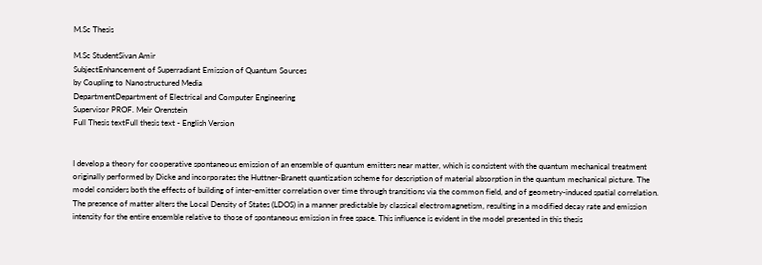M.Sc Thesis

M.Sc StudentSivan Amir
SubjectEnhancement of Superradiant Emission of Quantum Sources
by Coupling to Nanostructured Media
DepartmentDepartment of Electrical and Computer Engineering
Supervisor PROF. Meir Orenstein
Full Thesis textFull thesis text - English Version


I develop a theory for cooperative spontaneous emission of an ensemble of quantum emitters near matter, which is consistent with the quantum mechanical treatment originally performed by Dicke and incorporates the Huttner-Branett quantization scheme for description of material absorption in the quantum mechanical picture. The model considers both the effects of building of inter-emitter correlation over time through transitions via the common field, and of geometry-induced spatial correlation. The presence of matter alters the Local Density of States (LDOS) in a manner predictable by classical electromagnetism, resulting in a modified decay rate and emission intensity for the entire ensemble relative to those of spontaneous emission in free space. This influence is evident in the model presented in this thesis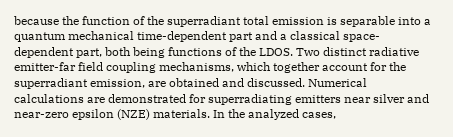because the function of the superradiant total emission is separable into a quantum mechanical time-dependent part and a classical space-dependent part, both being functions of the LDOS. Two distinct radiative emitter-far field coupling mechanisms, which together account for the superradiant emission, are obtained and discussed. Numerical calculations are demonstrated for superradiating emitters near silver and near-zero epsilon (NZE) materials. In the analyzed cases,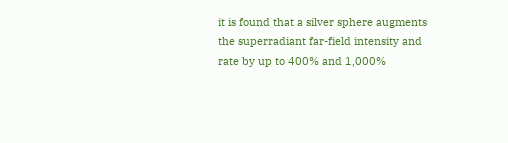it is found that a silver sphere augments the superradiant far-field intensity and rate by up to 400% and 1,000%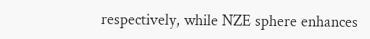respectively, while NZE sphere enhances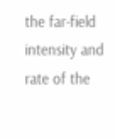the far-field intensity and rate of the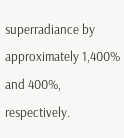superradiance by approximately 1,400% and 400%, respectively.